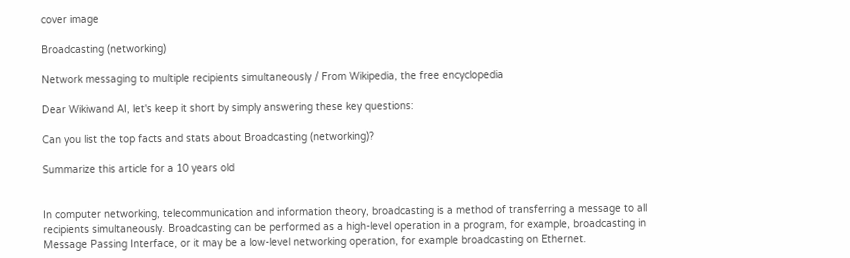cover image

Broadcasting (networking)

Network messaging to multiple recipients simultaneously / From Wikipedia, the free encyclopedia

Dear Wikiwand AI, let's keep it short by simply answering these key questions:

Can you list the top facts and stats about Broadcasting (networking)?

Summarize this article for a 10 years old


In computer networking, telecommunication and information theory, broadcasting is a method of transferring a message to all recipients simultaneously. Broadcasting can be performed as a high-level operation in a program, for example, broadcasting in Message Passing Interface, or it may be a low-level networking operation, for example broadcasting on Ethernet.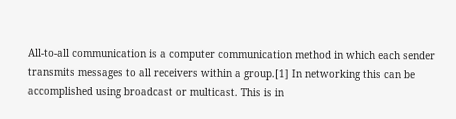All-to-all communication is a computer communication method in which each sender transmits messages to all receivers within a group.[1] In networking this can be accomplished using broadcast or multicast. This is in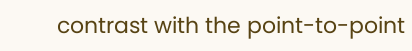contrast with the point-to-point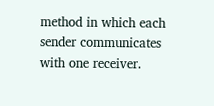method in which each sender communicates with one receiver.